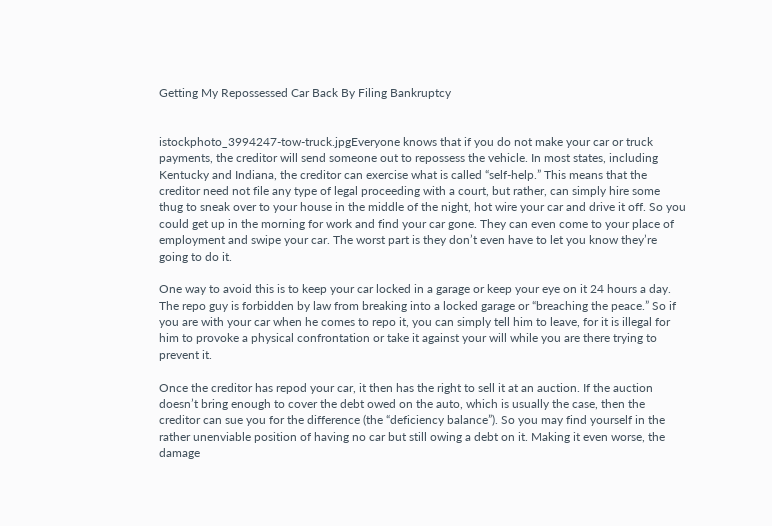Getting My Repossessed Car Back By Filing Bankruptcy


istockphoto_3994247-tow-truck.jpgEveryone knows that if you do not make your car or truck payments, the creditor will send someone out to repossess the vehicle. In most states, including Kentucky and Indiana, the creditor can exercise what is called “self-help.” This means that the creditor need not file any type of legal proceeding with a court, but rather, can simply hire some thug to sneak over to your house in the middle of the night, hot wire your car and drive it off. So you could get up in the morning for work and find your car gone. They can even come to your place of employment and swipe your car. The worst part is they don’t even have to let you know they’re going to do it.

One way to avoid this is to keep your car locked in a garage or keep your eye on it 24 hours a day. The repo guy is forbidden by law from breaking into a locked garage or “breaching the peace.” So if you are with your car when he comes to repo it, you can simply tell him to leave, for it is illegal for him to provoke a physical confrontation or take it against your will while you are there trying to prevent it.

Once the creditor has repod your car, it then has the right to sell it at an auction. If the auction doesn’t bring enough to cover the debt owed on the auto, which is usually the case, then the creditor can sue you for the difference (the “deficiency balance”). So you may find yourself in the rather unenviable position of having no car but still owing a debt on it. Making it even worse, the damage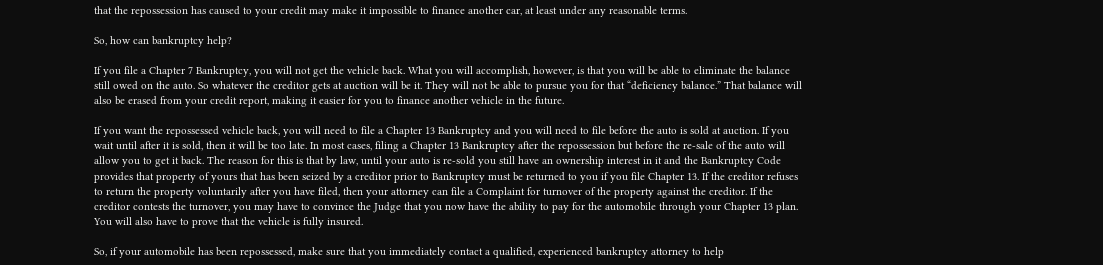that the repossession has caused to your credit may make it impossible to finance another car, at least under any reasonable terms.

So, how can bankruptcy help?

If you file a Chapter 7 Bankruptcy, you will not get the vehicle back. What you will accomplish, however, is that you will be able to eliminate the balance still owed on the auto. So whatever the creditor gets at auction will be it. They will not be able to pursue you for that “deficiency balance.” That balance will also be erased from your credit report, making it easier for you to finance another vehicle in the future.

If you want the repossessed vehicle back, you will need to file a Chapter 13 Bankruptcy and you will need to file before the auto is sold at auction. If you wait until after it is sold, then it will be too late. In most cases, filing a Chapter 13 Bankruptcy after the repossession but before the re-sale of the auto will allow you to get it back. The reason for this is that by law, until your auto is re-sold you still have an ownership interest in it and the Bankruptcy Code provides that property of yours that has been seized by a creditor prior to Bankruptcy must be returned to you if you file Chapter 13. If the creditor refuses to return the property voluntarily after you have filed, then your attorney can file a Complaint for turnover of the property against the creditor. If the creditor contests the turnover, you may have to convince the Judge that you now have the ability to pay for the automobile through your Chapter 13 plan. You will also have to prove that the vehicle is fully insured.

So, if your automobile has been repossessed, make sure that you immediately contact a qualified, experienced bankruptcy attorney to help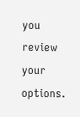you review your options.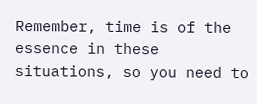Remember, time is of the essence in these situations, so you need to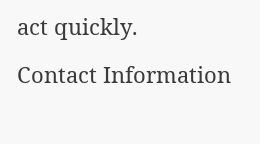act quickly.

Contact Information